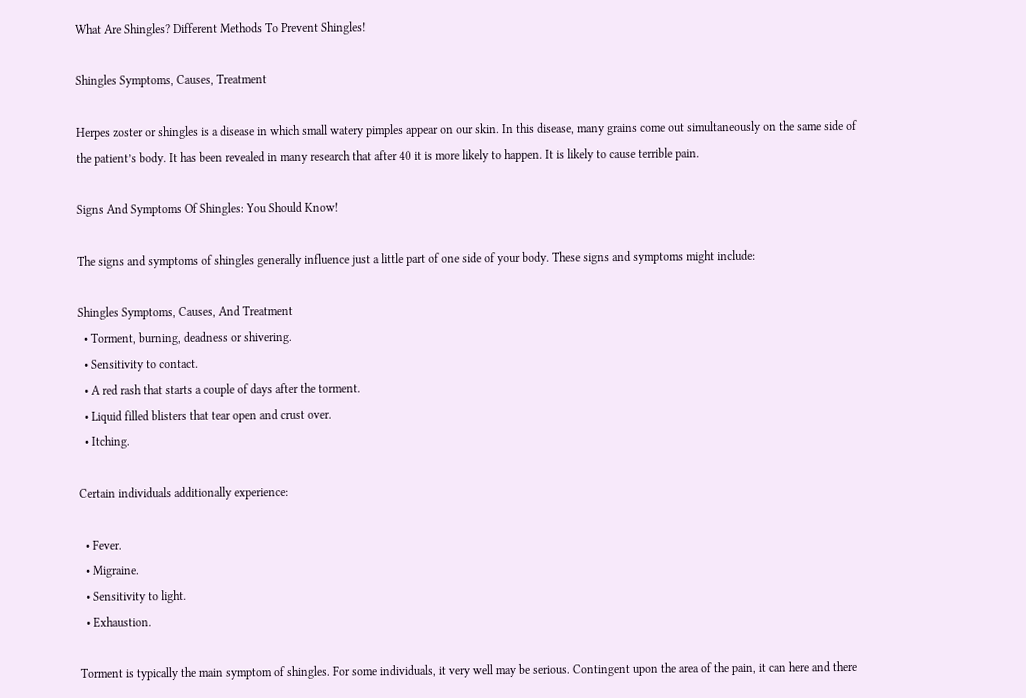What Are Shingles? Different Methods To Prevent Shingles!

Shingles Symptoms, Causes, Treatment

Herpes zoster or shingles is a disease in which small watery pimples appear on our skin. In this disease, many grains come out simultaneously on the same side of the patient’s body. It has been revealed in many research that after 40 it is more likely to happen. It is likely to cause terrible pain.

Signs And Symptoms Of Shingles: You Should Know!

The signs and symptoms of shingles generally influence just a little part of one side of your body. These signs and symptoms might include:

Shingles Symptoms, Causes, And Treatment
  • Torment, burning, deadness or shivering.
  • Sensitivity to contact.
  • A red rash that starts a couple of days after the torment.
  • Liquid filled blisters that tear open and crust over.
  • Itching.

Certain individuals additionally experience:

  • Fever.
  • Migraine.
  • Sensitivity to light.
  • Exhaustion.

Torment is typically the main symptom of shingles. For some individuals, it very well may be serious. Contingent upon the area of the pain, it can here and there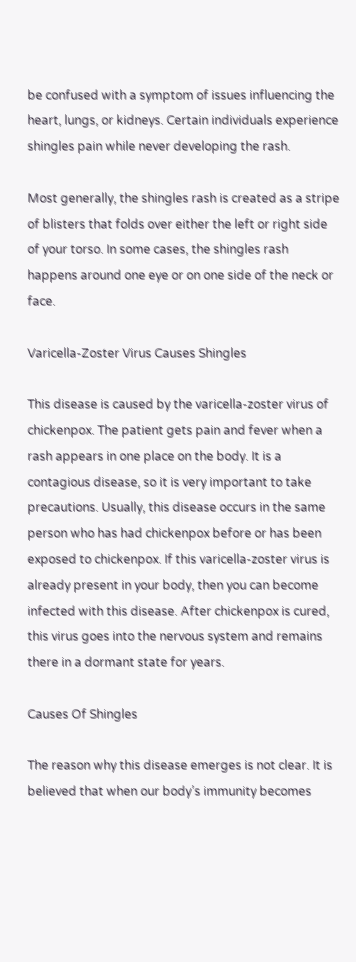be confused with a symptom of issues influencing the heart, lungs, or kidneys. Certain individuals experience shingles pain while never developing the rash.

Most generally, the shingles rash is created as a stripe of blisters that folds over either the left or right side of your torso. In some cases, the shingles rash happens around one eye or on one side of the neck or face.

Varicella-Zoster Virus Causes Shingles

This disease is caused by the varicella-zoster virus of chickenpox. The patient gets pain and fever when a rash appears in one place on the body. It is a contagious disease, so it is very important to take precautions. Usually, this disease occurs in the same person who has had chickenpox before or has been exposed to chickenpox. If this varicella-zoster virus is already present in your body, then you can become infected with this disease. After chickenpox is cured, this virus goes into the nervous system and remains there in a dormant state for years.

Causes Of Shingles

The reason why this disease emerges is not clear. It is believed that when our body’s immunity becomes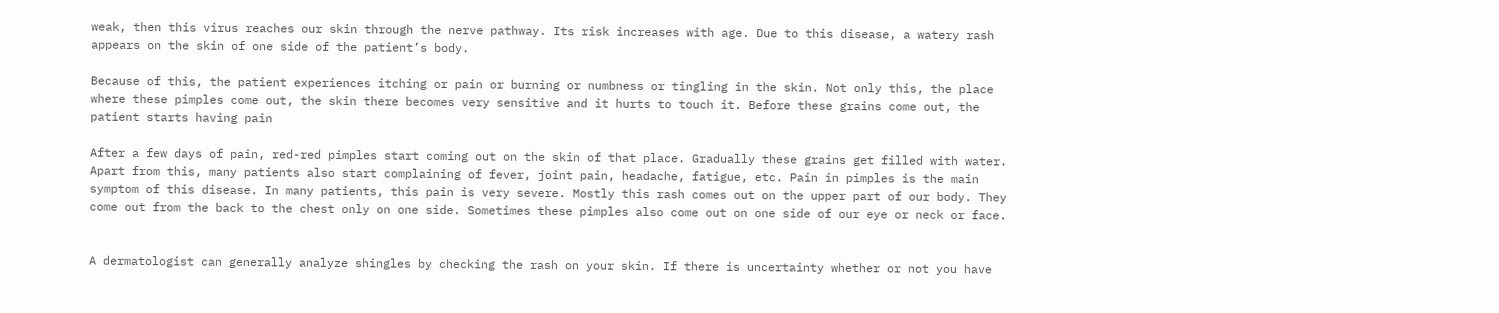weak, then this virus reaches our skin through the nerve pathway. Its risk increases with age. Due to this disease, a watery rash appears on the skin of one side of the patient’s body.

Because of this, the patient experiences itching or pain or burning or numbness or tingling in the skin. Not only this, the place where these pimples come out, the skin there becomes very sensitive and it hurts to touch it. Before these grains come out, the patient starts having pain

After a few days of pain, red-red pimples start coming out on the skin of that place. Gradually these grains get filled with water. Apart from this, many patients also start complaining of fever, joint pain, headache, fatigue, etc. Pain in pimples is the main symptom of this disease. In many patients, this pain is very severe. Mostly this rash comes out on the upper part of our body. They come out from the back to the chest only on one side. Sometimes these pimples also come out on one side of our eye or neck or face.


A dermatologist can generally analyze shingles by checking the rash on your skin. If there is uncertainty whether or not you have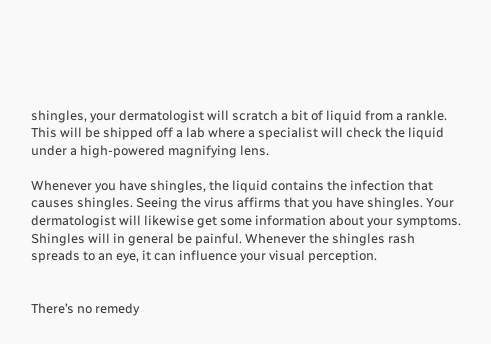shingles, your dermatologist will scratch a bit of liquid from a rankle. This will be shipped off a lab where a specialist will check the liquid under a high-powered magnifying lens.

Whenever you have shingles, the liquid contains the infection that causes shingles. Seeing the virus affirms that you have shingles. Your dermatologist will likewise get some information about your symptoms. Shingles will in general be painful. Whenever the shingles rash spreads to an eye, it can influence your visual perception.


There’s no remedy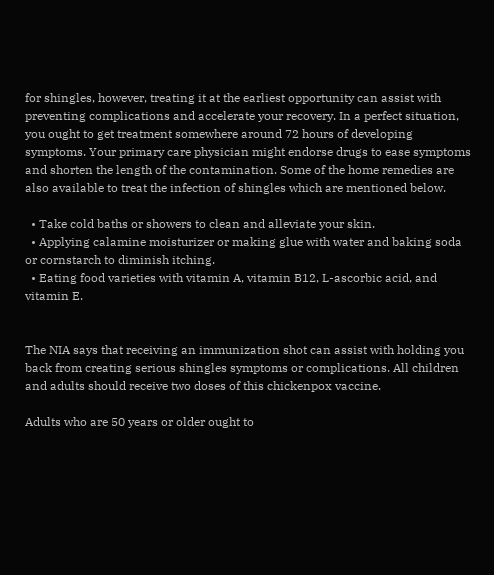for shingles, however, treating it at the earliest opportunity can assist with preventing complications and accelerate your recovery. In a perfect situation, you ought to get treatment somewhere around 72 hours of developing symptoms. Your primary care physician might endorse drugs to ease symptoms and shorten the length of the contamination. Some of the home remedies are also available to treat the infection of shingles which are mentioned below.

  • Take cold baths or showers to clean and alleviate your skin.
  • Applying calamine moisturizer or making glue with water and baking soda or cornstarch to diminish itching.
  • Eating food varieties with vitamin A, vitamin B12, L-ascorbic acid, and vitamin E.


The NIA says that receiving an immunization shot can assist with holding you back from creating serious shingles symptoms or complications. All children and adults should receive two doses of this chickenpox vaccine.

Adults who are 50 years or older ought to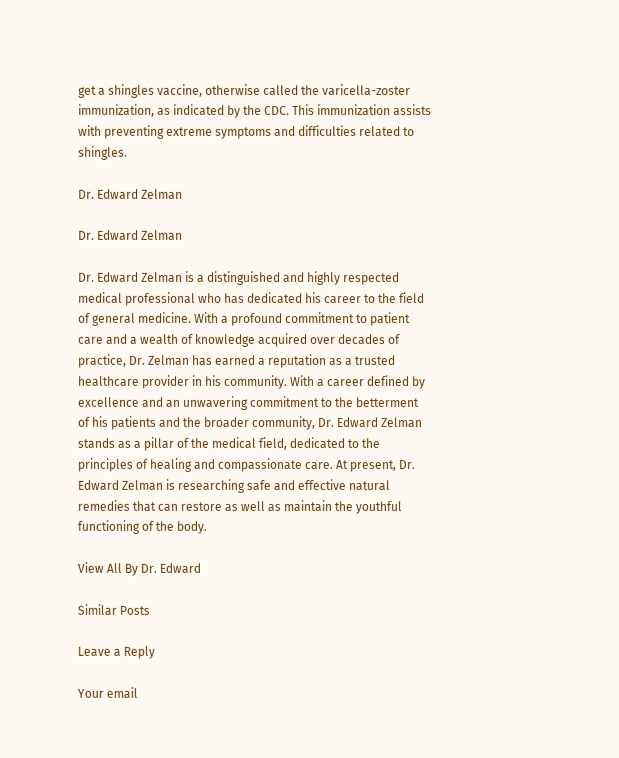get a shingles vaccine, otherwise called the varicella-zoster immunization, as indicated by the CDC. This immunization assists with preventing extreme symptoms and difficulties related to shingles.

Dr. Edward Zelman

Dr. Edward Zelman

Dr. Edward Zelman is a distinguished and highly respected medical professional who has dedicated his career to the field of general medicine. With a profound commitment to patient care and a wealth of knowledge acquired over decades of practice, Dr. Zelman has earned a reputation as a trusted healthcare provider in his community. With a career defined by excellence and an unwavering commitment to the betterment of his patients and the broader community, Dr. Edward Zelman stands as a pillar of the medical field, dedicated to the principles of healing and compassionate care. At present, Dr. Edward Zelman is researching safe and effective natural remedies that can restore as well as maintain the youthful functioning of the body.

View All By Dr. Edward

Similar Posts

Leave a Reply

Your email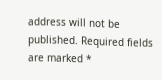address will not be published. Required fields are marked *